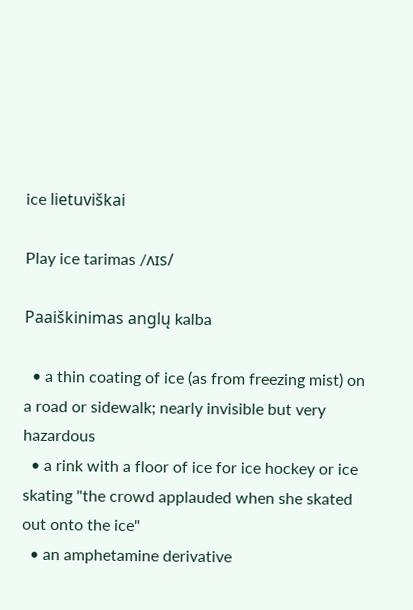ice lietuviškai

Play ice tarimas /ʌɪs/

Paaiškinimas anglų kalba

  • a thin coating of ice (as from freezing mist) on a road or sidewalk; nearly invisible but very hazardous
  • a rink with a floor of ice for ice hockey or ice skating "the crowd applauded when she skated out onto the ice"
  • an amphetamine derivative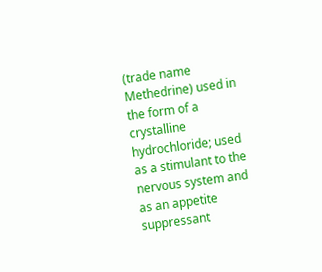(trade name Methedrine) used in the form of a crystalline hydrochloride; used as a stimulant to the nervous system and as an appetite suppressant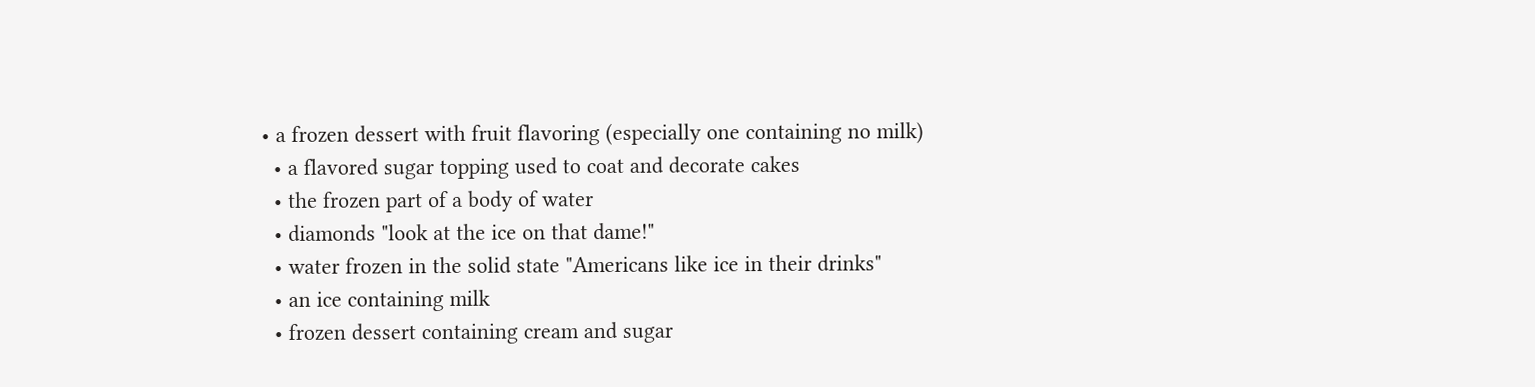• a frozen dessert with fruit flavoring (especially one containing no milk)
  • a flavored sugar topping used to coat and decorate cakes
  • the frozen part of a body of water
  • diamonds "look at the ice on that dame!"
  • water frozen in the solid state "Americans like ice in their drinks"
  • an ice containing milk
  • frozen dessert containing cream and sugar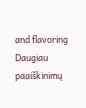and flavoring
Daugiau paaiškinimų